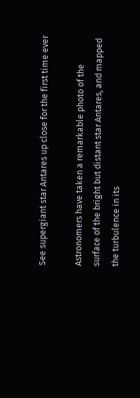See supergiant star Antares up close for the first time ever

Astronomers have taken a remarkable photo of the surface of the bright but distant star Antares, and mapped the turbulence in its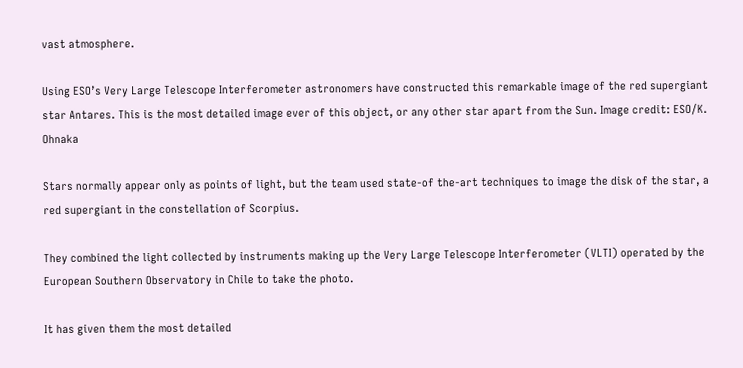vast atmosphere.

Using ESO’s Very Large Telescope Interferometer astronomers have constructed this remarkable image of the red supergiant star Antares. This is the most detailed image ever of this object, or any other star apart from the Sun. Image credit: ESO/K. Ohnaka

Stars normally appear only as points of light, but the team used state-of the-art techniques to image the disk of the star, a red supergiant in the constellation of Scorpius.

They combined the light collected by instruments making up the Very Large Telescope Interferometer (VLTI) operated by the European Southern Observatory in Chile to take the photo.

It has given them the most detailed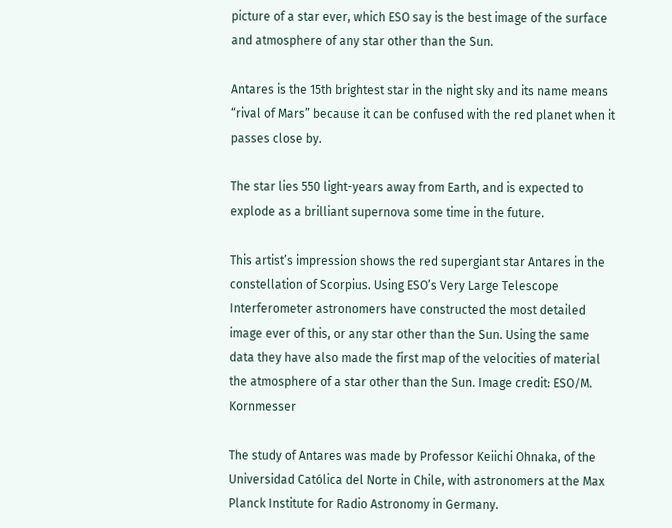picture of a star ever, which ESO say is the best image of the surface and atmosphere of any star other than the Sun.

Antares is the 15th brightest star in the night sky and its name means “rival of Mars” because it can be confused with the red planet when it passes close by.

The star lies 550 light-years away from Earth, and is expected to explode as a brilliant supernova some time in the future.

This artist’s impression shows the red supergiant star Antares in the constellation of Scorpius. Using ESO’s Very Large Telescope Interferometer astronomers have constructed the most detailed image ever of this, or any star other than the Sun. Using the same data they have also made the first map of the velocities of material the atmosphere of a star other than the Sun. Image credit: ESO/M. Kornmesser

The study of Antares was made by Professor Keiichi Ohnaka, of the Universidad Católica del Norte in Chile, with astronomers at the Max Planck Institute for Radio Astronomy in Germany.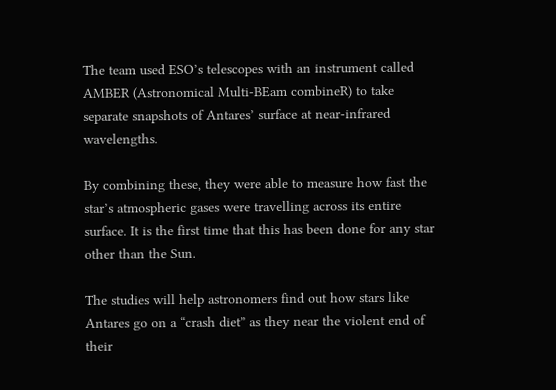The team used ESO’s telescopes with an instrument called AMBER (Astronomical Multi-BEam combineR) to take separate snapshots of Antares’ surface at near-infrared wavelengths.

By combining these, they were able to measure how fast the star’s atmospheric gases were travelling across its entire surface. It is the first time that this has been done for any star other than the Sun.

The studies will help astronomers find out how stars like Antares go on a “crash diet” as they near the violent end of their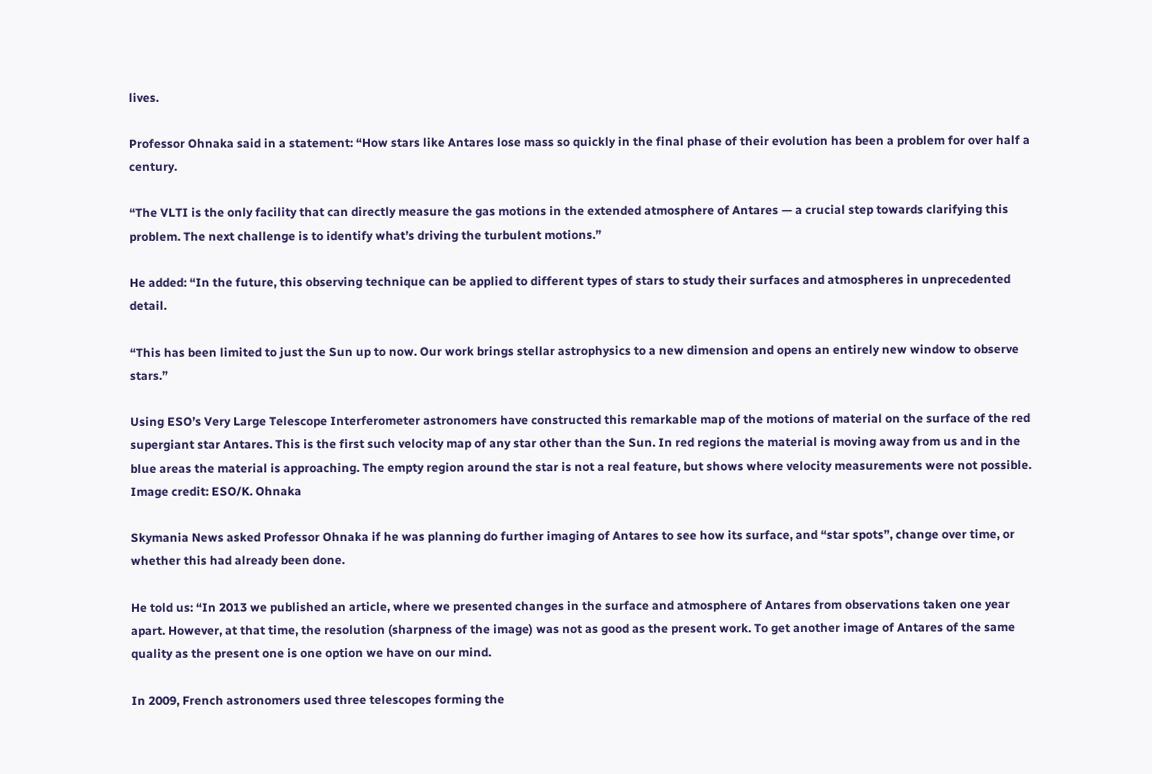lives.

Professor Ohnaka said in a statement: “How stars like Antares lose mass so quickly in the final phase of their evolution has been a problem for over half a century.

“The VLTI is the only facility that can directly measure the gas motions in the extended atmosphere of Antares — a crucial step towards clarifying this problem. The next challenge is to identify what’s driving the turbulent motions.”

He added: “In the future, this observing technique can be applied to different types of stars to study their surfaces and atmospheres in unprecedented detail.

“This has been limited to just the Sun up to now. Our work brings stellar astrophysics to a new dimension and opens an entirely new window to observe stars.”

Using ESO’s Very Large Telescope Interferometer astronomers have constructed this remarkable map of the motions of material on the surface of the red supergiant star Antares. This is the first such velocity map of any star other than the Sun. In red regions the material is moving away from us and in the blue areas the material is approaching. The empty region around the star is not a real feature, but shows where velocity measurements were not possible. Image credit: ESO/K. Ohnaka

Skymania News asked Professor Ohnaka if he was planning do further imaging of Antares to see how its surface, and “star spots”, change over time, or whether this had already been done.

He told us: “In 2013 we published an article, where we presented changes in the surface and atmosphere of Antares from observations taken one year apart. However, at that time, the resolution (sharpness of the image) was not as good as the present work. To get another image of Antares of the same quality as the present one is one option we have on our mind.

In 2009, French astronomers used three telescopes forming the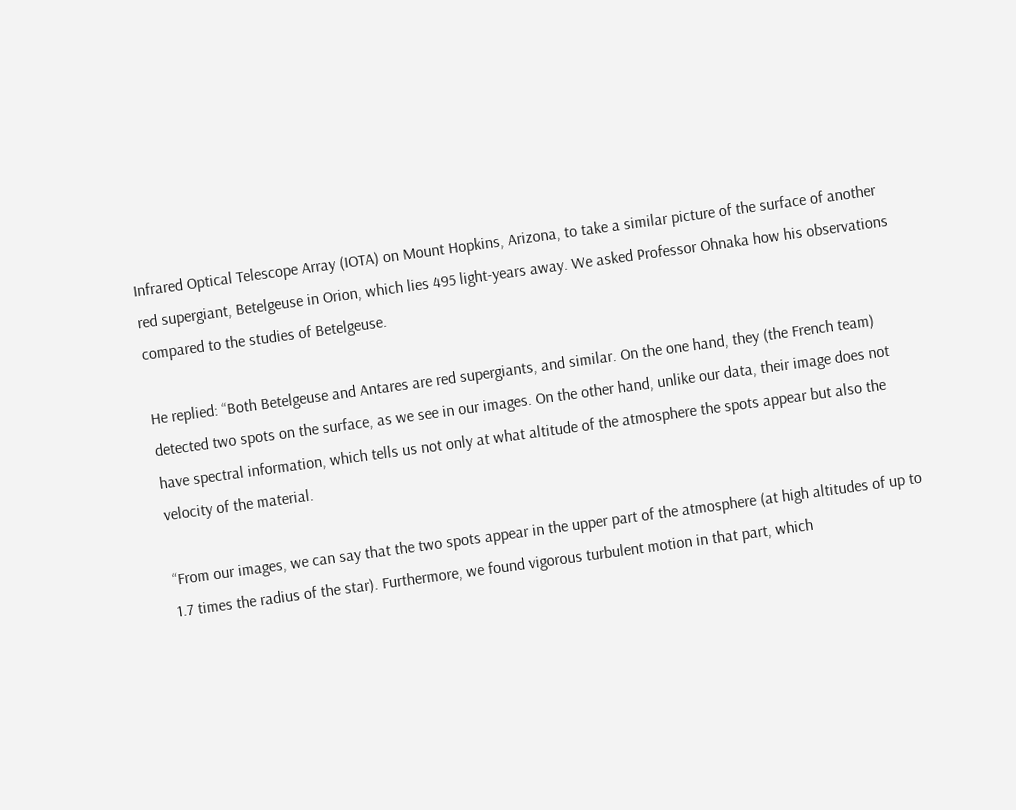Infrared Optical Telescope Array (IOTA) on Mount Hopkins, Arizona, to take a similar picture of the surface of another red supergiant, Betelgeuse in Orion, which lies 495 light-years away. We asked Professor Ohnaka how his observations compared to the studies of Betelgeuse.

He replied: “Both Betelgeuse and Antares are red supergiants, and similar. On the one hand, they (the French team) detected two spots on the surface, as we see in our images. On the other hand, unlike our data, their image does not have spectral information, which tells us not only at what altitude of the atmosphere the spots appear but also the velocity of the material.

“From our images, we can say that the two spots appear in the upper part of the atmosphere (at high altitudes of up to 1.7 times the radius of the star). Furthermore, we found vigorous turbulent motion in that part, which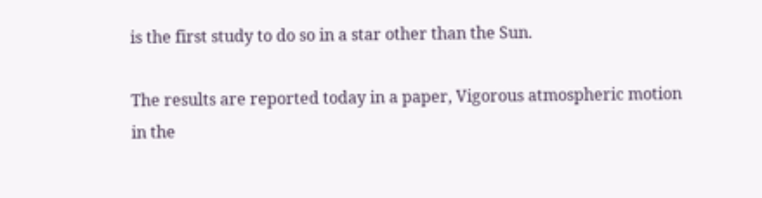is the first study to do so in a star other than the Sun.

The results are reported today in a paper, Vigorous atmospheric motion in the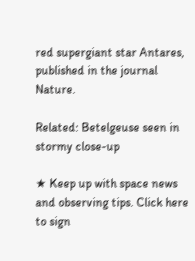red supergiant star Antares, published in the journal Nature.

Related: Betelgeuse seen in stormy close-up

★ Keep up with space news and observing tips. Click here to sign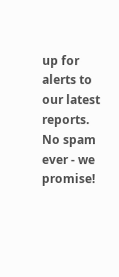up for alerts to our latest reports. No spam ever - we promise!